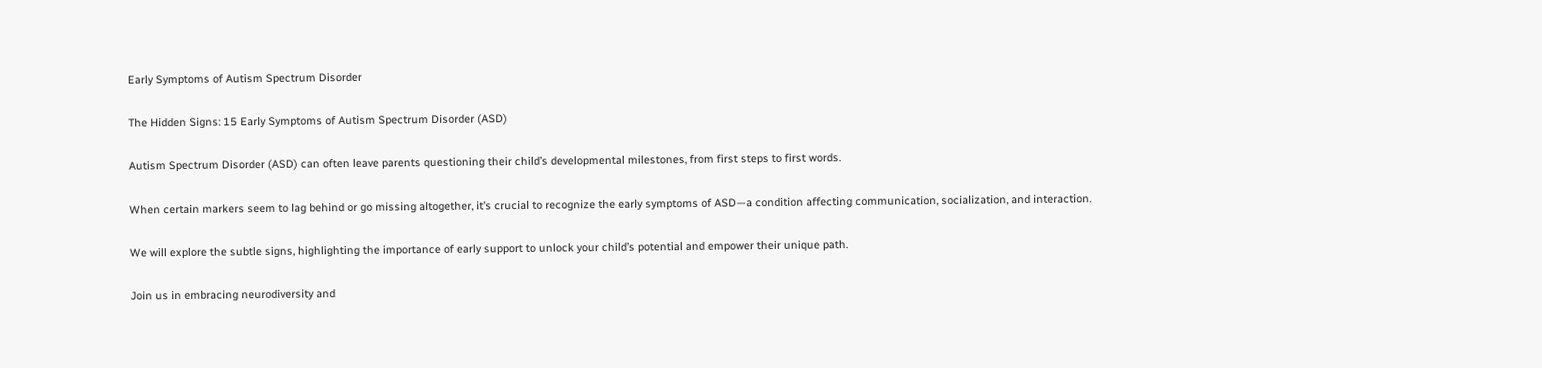Early Symptoms of Autism Spectrum Disorder

The Hidden Signs: 15 Early Symptoms of Autism Spectrum Disorder (ASD)

Autism Spectrum Disorder (ASD) can often leave parents questioning their child’s developmental milestones, from first steps to first words.

When certain markers seem to lag behind or go missing altogether, it’s crucial to recognize the early symptoms of ASD—a condition affecting communication, socialization, and interaction.

We will explore the subtle signs, highlighting the importance of early support to unlock your child’s potential and empower their unique path.

Join us in embracing neurodiversity and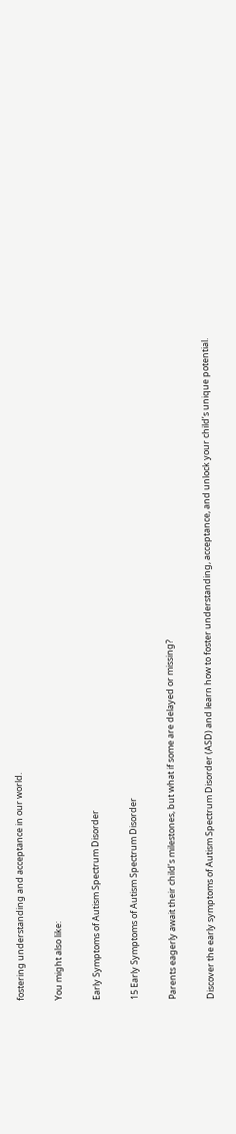fostering understanding and acceptance in our world.

You might also like:

Early Symptoms of Autism Spectrum Disorder

15 Early Symptoms of Autism Spectrum Disorder

Parents eagerly await their child’s milestones, but what if some are delayed or missing?

Discover the early symptoms of Autism Spectrum Disorder (ASD) and learn how to foster understanding, acceptance, and unlock your child’s unique potential.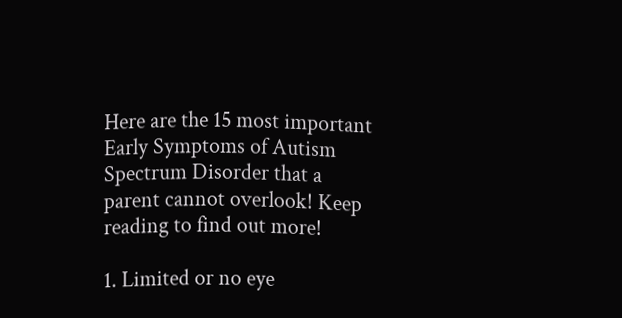Here are the 15 most important Early Symptoms of Autism Spectrum Disorder that a parent cannot overlook! Keep reading to find out more!

1. Limited or no eye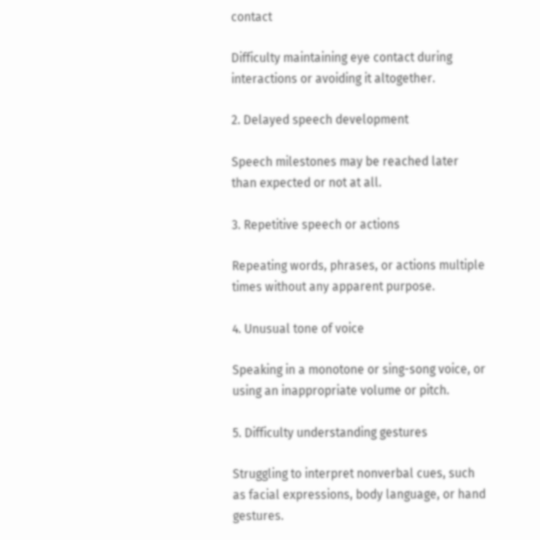contact

Difficulty maintaining eye contact during interactions or avoiding it altogether.

2. Delayed speech development

Speech milestones may be reached later than expected or not at all.

3. Repetitive speech or actions

Repeating words, phrases, or actions multiple times without any apparent purpose.

4. Unusual tone of voice

Speaking in a monotone or sing-song voice, or using an inappropriate volume or pitch.

5. Difficulty understanding gestures

Struggling to interpret nonverbal cues, such as facial expressions, body language, or hand gestures.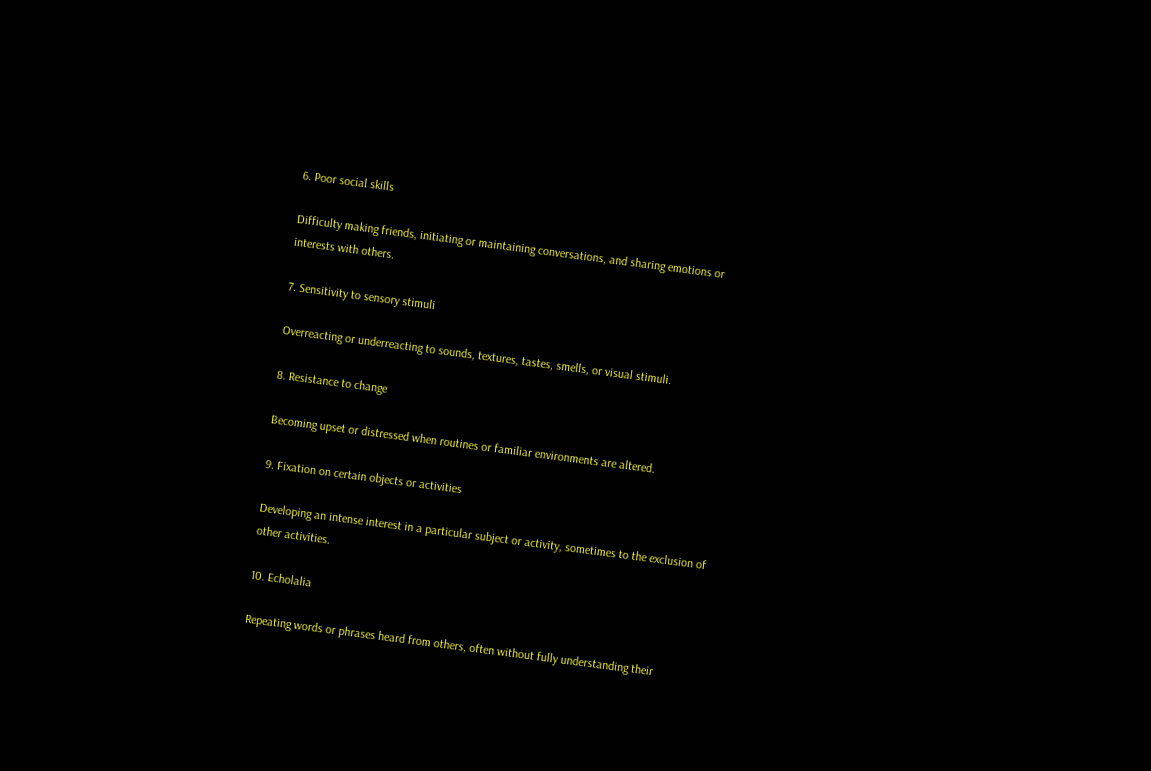6. Poor social skills

Difficulty making friends, initiating or maintaining conversations, and sharing emotions or interests with others.

7. Sensitivity to sensory stimuli

Overreacting or underreacting to sounds, textures, tastes, smells, or visual stimuli.

8. Resistance to change

Becoming upset or distressed when routines or familiar environments are altered.

9. Fixation on certain objects or activities

Developing an intense interest in a particular subject or activity, sometimes to the exclusion of other activities.

10. Echolalia

Repeating words or phrases heard from others, often without fully understanding their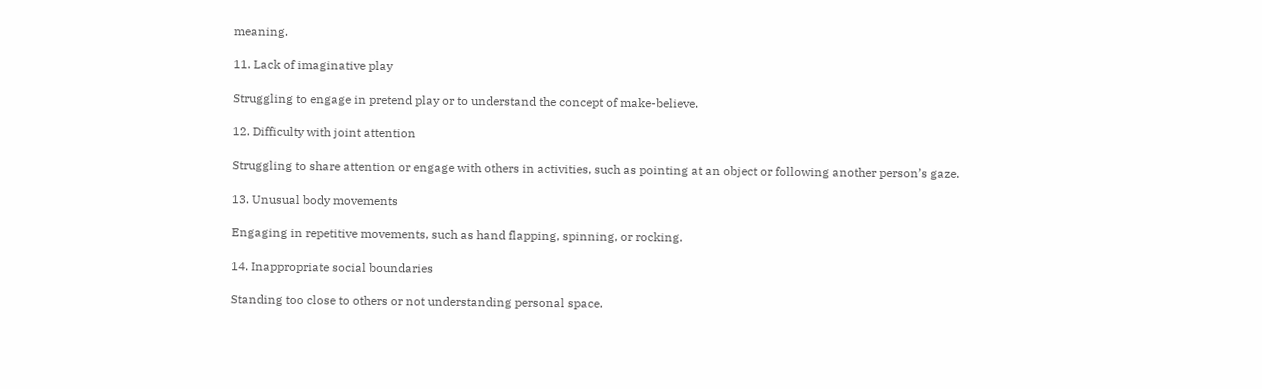meaning.

11. Lack of imaginative play

Struggling to engage in pretend play or to understand the concept of make-believe.

12. Difficulty with joint attention

Struggling to share attention or engage with others in activities, such as pointing at an object or following another person’s gaze.

13. Unusual body movements

Engaging in repetitive movements, such as hand flapping, spinning, or rocking.

14. Inappropriate social boundaries

Standing too close to others or not understanding personal space.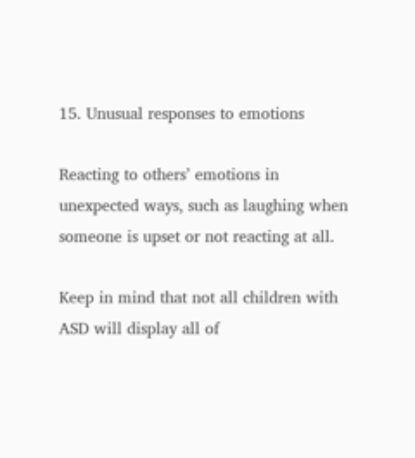15. Unusual responses to emotions

Reacting to others’ emotions in unexpected ways, such as laughing when someone is upset or not reacting at all.

Keep in mind that not all children with ASD will display all of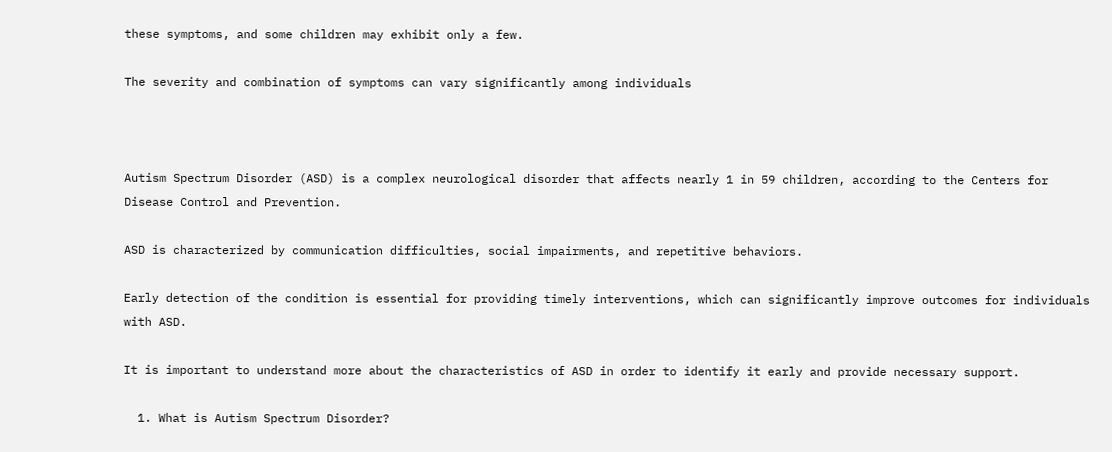these symptoms, and some children may exhibit only a few.

The severity and combination of symptoms can vary significantly among individuals



Autism Spectrum Disorder (ASD) is a complex neurological disorder that affects nearly 1 in 59 children, according to the Centers for Disease Control and Prevention.

ASD is characterized by communication difficulties, social impairments, and repetitive behaviors.

Early detection of the condition is essential for providing timely interventions, which can significantly improve outcomes for individuals with ASD.

It is important to understand more about the characteristics of ASD in order to identify it early and provide necessary support.

  1. What is Autism Spectrum Disorder?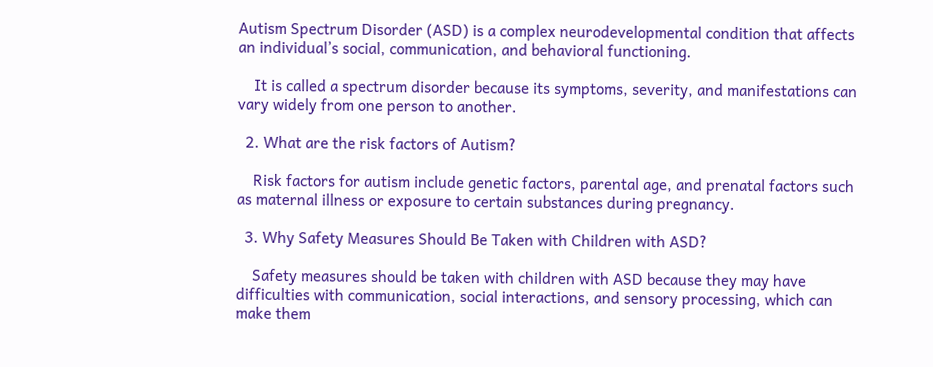Autism Spectrum Disorder (ASD) is a complex neurodevelopmental condition that affects an individual’s social, communication, and behavioral functioning.

    It is called a spectrum disorder because its symptoms, severity, and manifestations can vary widely from one person to another.

  2. What are the risk factors of Autism?

    Risk factors for autism include genetic factors, parental age, and prenatal factors such as maternal illness or exposure to certain substances during pregnancy.

  3. Why Safety Measures Should Be Taken with Children with ASD?

    Safety measures should be taken with children with ASD because they may have difficulties with communication, social interactions, and sensory processing, which can make them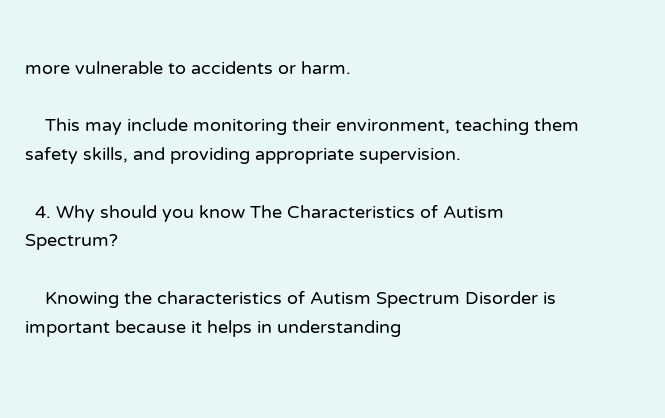more vulnerable to accidents or harm.

    This may include monitoring their environment, teaching them safety skills, and providing appropriate supervision.

  4. Why should you know The Characteristics of Autism Spectrum?

    Knowing the characteristics of Autism Spectrum Disorder is important because it helps in understanding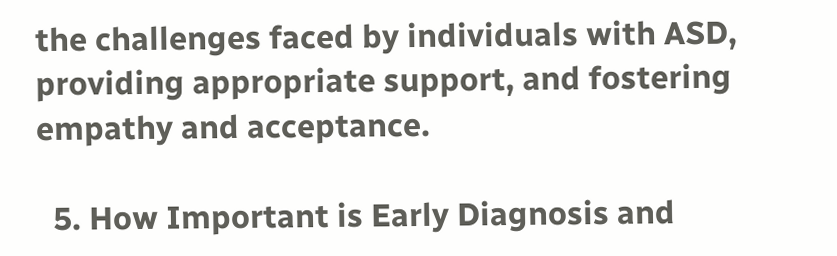the challenges faced by individuals with ASD, providing appropriate support, and fostering empathy and acceptance.

  5. How Important is Early Diagnosis and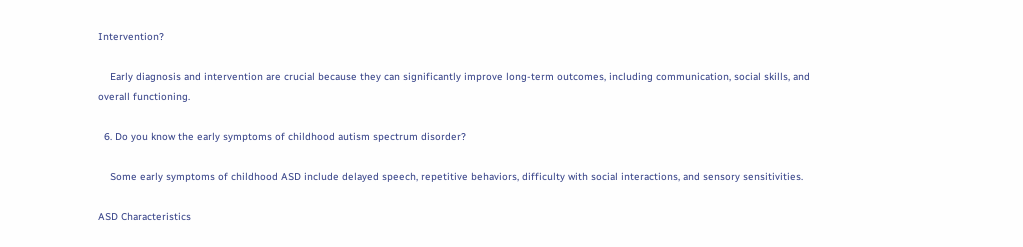Intervention?

    Early diagnosis and intervention are crucial because they can significantly improve long-term outcomes, including communication, social skills, and overall functioning.

  6. Do you know the early symptoms of childhood autism spectrum disorder?

    Some early symptoms of childhood ASD include delayed speech, repetitive behaviors, difficulty with social interactions, and sensory sensitivities.

ASD Characteristics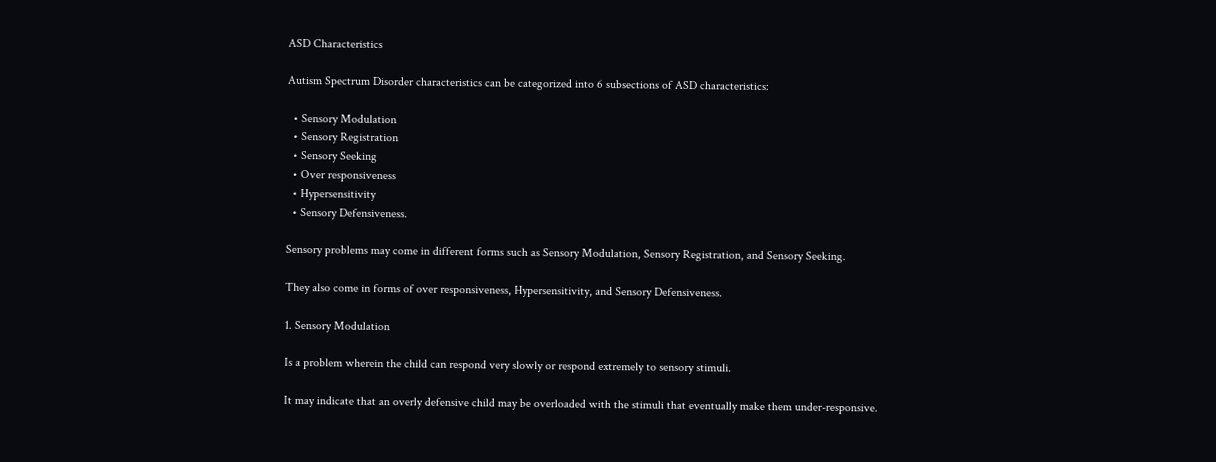ASD Characteristics

Autism Spectrum Disorder characteristics can be categorized into 6 subsections of ASD characteristics:

  • Sensory Modulation
  • Sensory Registration
  • Sensory Seeking
  • Over responsiveness
  • Hypersensitivity
  • Sensory Defensiveness.

Sensory problems may come in different forms such as Sensory Modulation, Sensory Registration, and Sensory Seeking.

They also come in forms of over responsiveness, Hypersensitivity, and Sensory Defensiveness.

1. Sensory Modulation

Is a problem wherein the child can respond very slowly or respond extremely to sensory stimuli.

It may indicate that an overly defensive child may be overloaded with the stimuli that eventually make them under-responsive.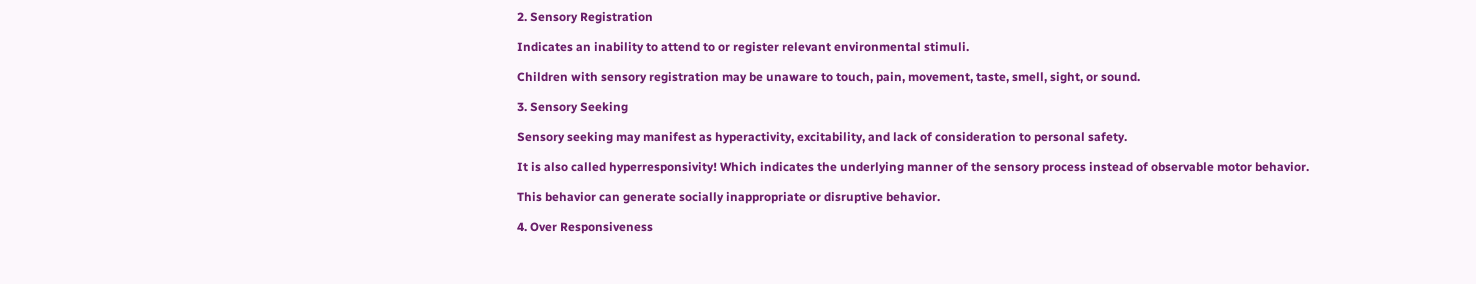2. Sensory Registration

Indicates an inability to attend to or register relevant environmental stimuli.

Children with sensory registration may be unaware to touch, pain, movement, taste, smell, sight, or sound.

3. Sensory Seeking

Sensory seeking may manifest as hyperactivity, excitability, and lack of consideration to personal safety.

It is also called hyperresponsivity! Which indicates the underlying manner of the sensory process instead of observable motor behavior.

This behavior can generate socially inappropriate or disruptive behavior.

4. Over Responsiveness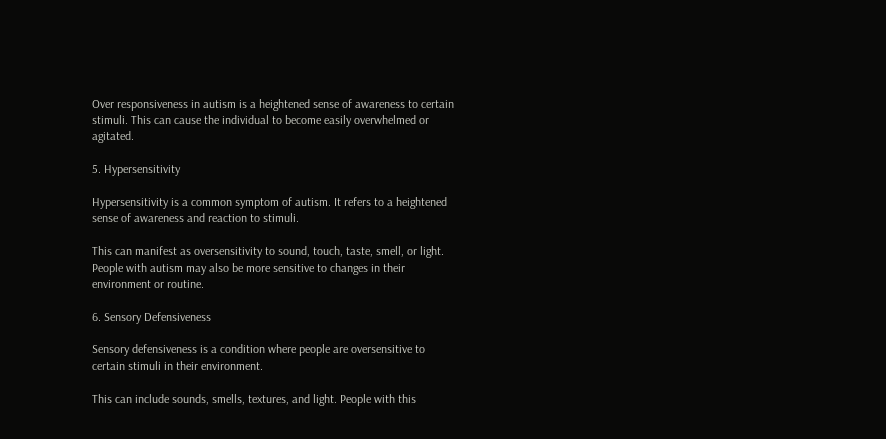Over responsiveness in autism is a heightened sense of awareness to certain stimuli. This can cause the individual to become easily overwhelmed or agitated.

5. Hypersensitivity

Hypersensitivity is a common symptom of autism. It refers to a heightened sense of awareness and reaction to stimuli.

This can manifest as oversensitivity to sound, touch, taste, smell, or light. People with autism may also be more sensitive to changes in their environment or routine.

6. Sensory Defensiveness

Sensory defensiveness is a condition where people are oversensitive to certain stimuli in their environment.

This can include sounds, smells, textures, and light. People with this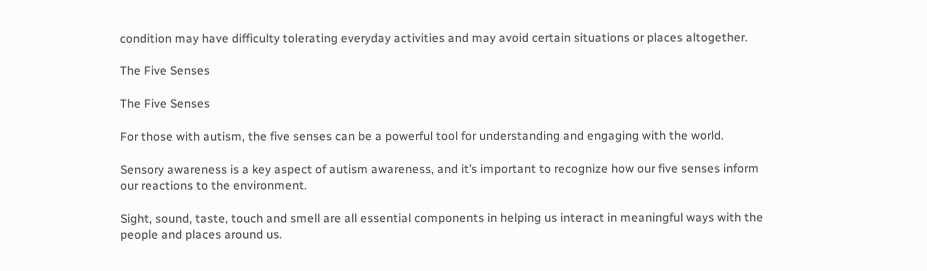condition may have difficulty tolerating everyday activities and may avoid certain situations or places altogether.

The Five Senses

The Five Senses

For those with autism, the five senses can be a powerful tool for understanding and engaging with the world.

Sensory awareness is a key aspect of autism awareness, and it’s important to recognize how our five senses inform our reactions to the environment.

Sight, sound, taste, touch and smell are all essential components in helping us interact in meaningful ways with the people and places around us.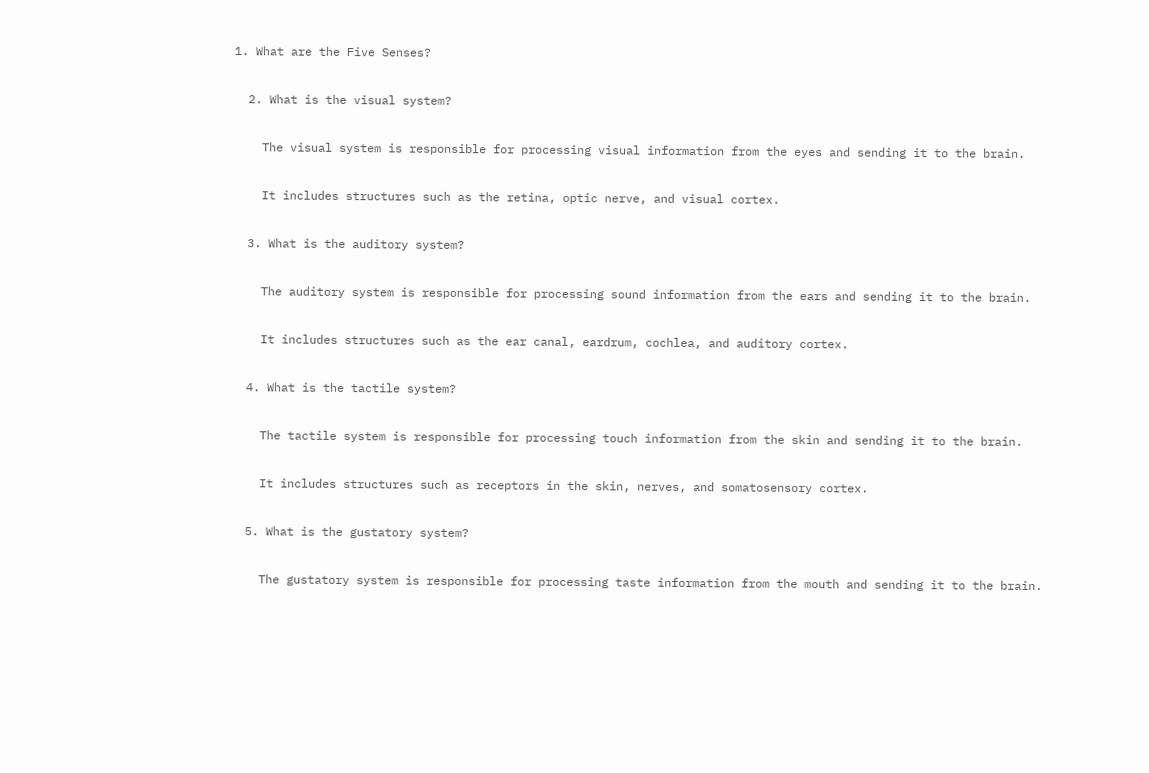1. What are the Five Senses?

  2. What is the visual system?

    The visual system is responsible for processing visual information from the eyes and sending it to the brain.

    It includes structures such as the retina, optic nerve, and visual cortex.

  3. What is the auditory system?

    The auditory system is responsible for processing sound information from the ears and sending it to the brain.

    It includes structures such as the ear canal, eardrum, cochlea, and auditory cortex.

  4. What is the tactile system?

    The tactile system is responsible for processing touch information from the skin and sending it to the brain.

    It includes structures such as receptors in the skin, nerves, and somatosensory cortex.

  5. What is the gustatory system?

    The gustatory system is responsible for processing taste information from the mouth and sending it to the brain.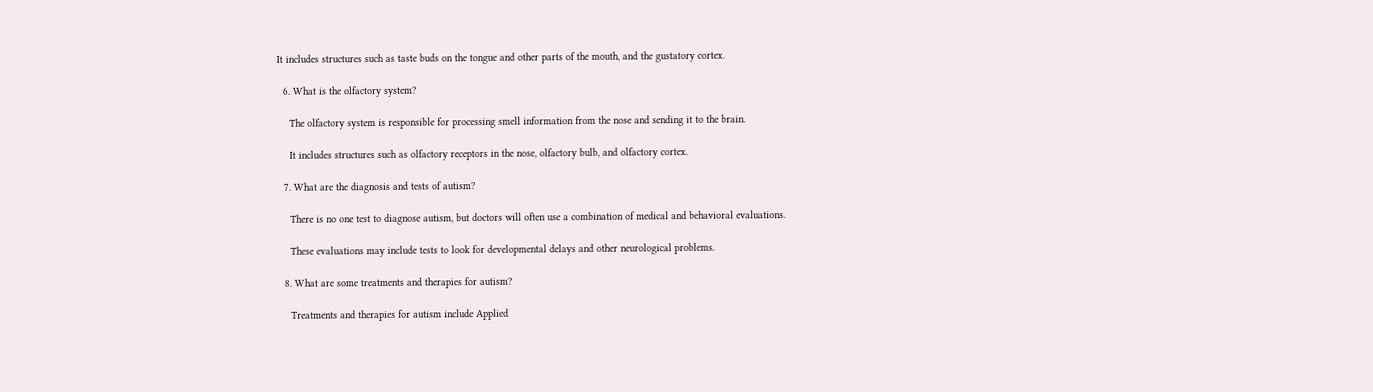It includes structures such as taste buds on the tongue and other parts of the mouth, and the gustatory cortex.

  6. What is the olfactory system?

    The olfactory system is responsible for processing smell information from the nose and sending it to the brain.

    It includes structures such as olfactory receptors in the nose, olfactory bulb, and olfactory cortex.

  7. What are the diagnosis and tests of autism?

    There is no one test to diagnose autism, but doctors will often use a combination of medical and behavioral evaluations.

    These evaluations may include tests to look for developmental delays and other neurological problems.

  8. What are some treatments and therapies for autism?

    Treatments and therapies for autism include Applied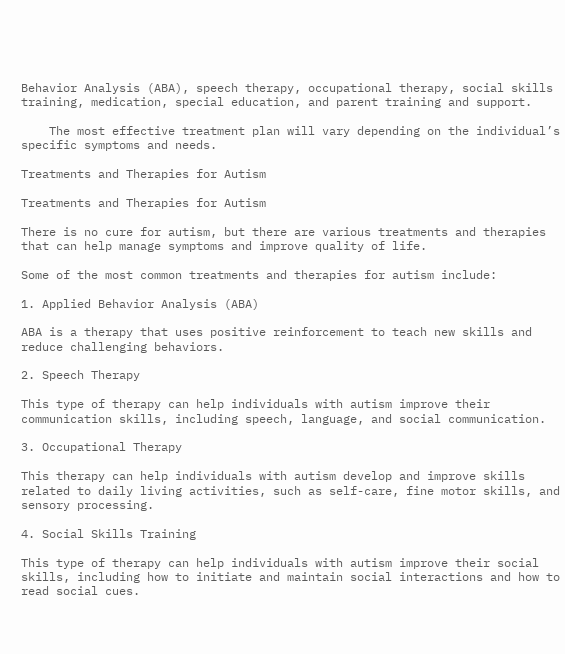Behavior Analysis (ABA), speech therapy, occupational therapy, social skills training, medication, special education, and parent training and support.

    The most effective treatment plan will vary depending on the individual’s specific symptoms and needs.

Treatments and Therapies for Autism

Treatments and Therapies for Autism

There is no cure for autism, but there are various treatments and therapies that can help manage symptoms and improve quality of life.

Some of the most common treatments and therapies for autism include:

1. Applied Behavior Analysis (ABA)

ABA is a therapy that uses positive reinforcement to teach new skills and reduce challenging behaviors.

2. Speech Therapy

This type of therapy can help individuals with autism improve their communication skills, including speech, language, and social communication.

3. Occupational Therapy

This therapy can help individuals with autism develop and improve skills related to daily living activities, such as self-care, fine motor skills, and sensory processing.

4. Social Skills Training

This type of therapy can help individuals with autism improve their social skills, including how to initiate and maintain social interactions and how to read social cues.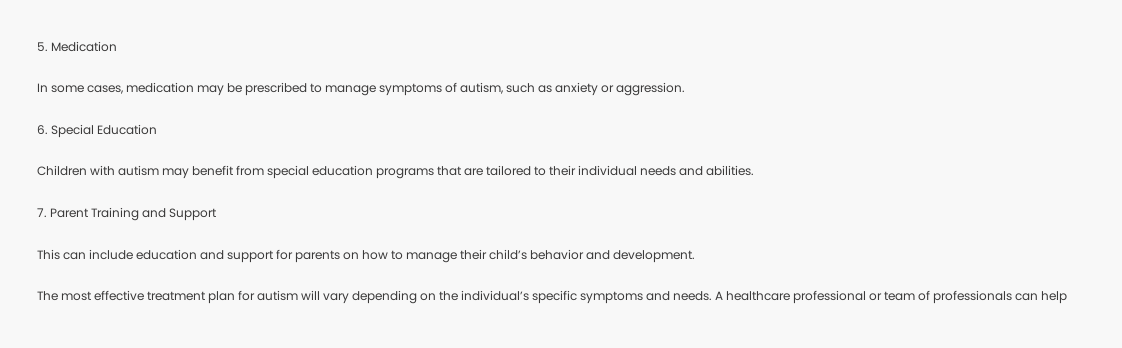5. Medication

In some cases, medication may be prescribed to manage symptoms of autism, such as anxiety or aggression.

6. Special Education

Children with autism may benefit from special education programs that are tailored to their individual needs and abilities.

7. Parent Training and Support

This can include education and support for parents on how to manage their child’s behavior and development.

The most effective treatment plan for autism will vary depending on the individual’s specific symptoms and needs. A healthcare professional or team of professionals can help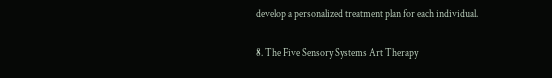develop a personalized treatment plan for each individual.

8. The Five Sensory Systems Art Therapy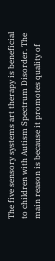The five sensory systems art therapy is beneficial to children with Autism Spectrum Disorder. The main reason is because it promotes quality of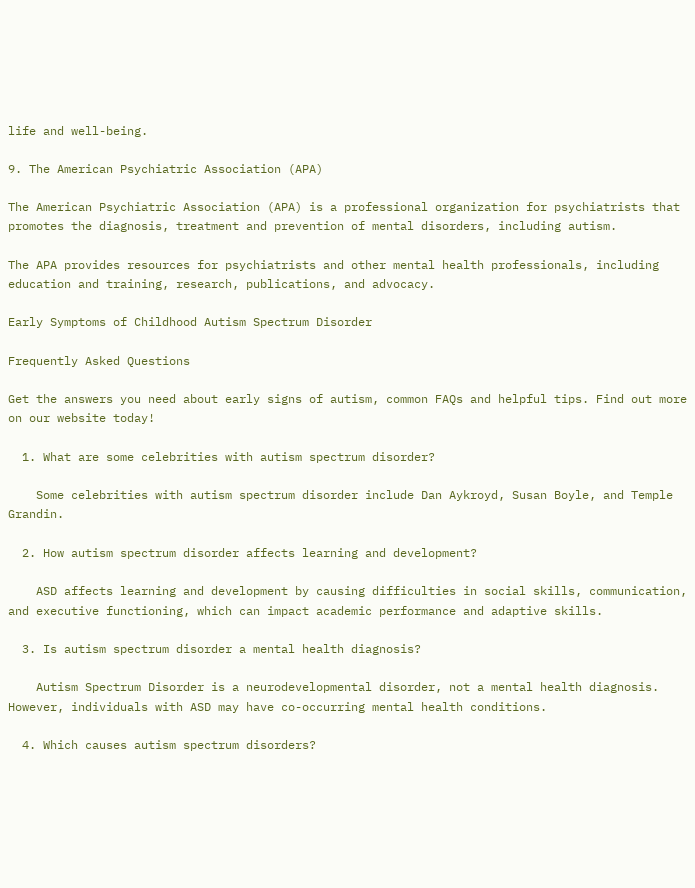life and well-being.

9. The American Psychiatric Association (APA)

The American Psychiatric Association (APA) is a professional organization for psychiatrists that promotes the diagnosis, treatment and prevention of mental disorders, including autism.

The APA provides resources for psychiatrists and other mental health professionals, including education and training, research, publications, and advocacy.

Early Symptoms of Childhood Autism Spectrum Disorder

Frequently Asked Questions

Get the answers you need about early signs of autism, common FAQs and helpful tips. Find out more on our website today!

  1. What are some celebrities with autism spectrum disorder?

    Some celebrities with autism spectrum disorder include Dan Aykroyd, Susan Boyle, and Temple Grandin.

  2. How autism spectrum disorder affects learning and development?

    ASD affects learning and development by causing difficulties in social skills, communication, and executive functioning, which can impact academic performance and adaptive skills.

  3. Is autism spectrum disorder a mental health diagnosis?

    Autism Spectrum Disorder is a neurodevelopmental disorder, not a mental health diagnosis. However, individuals with ASD may have co-occurring mental health conditions.

  4. Which causes autism spectrum disorders?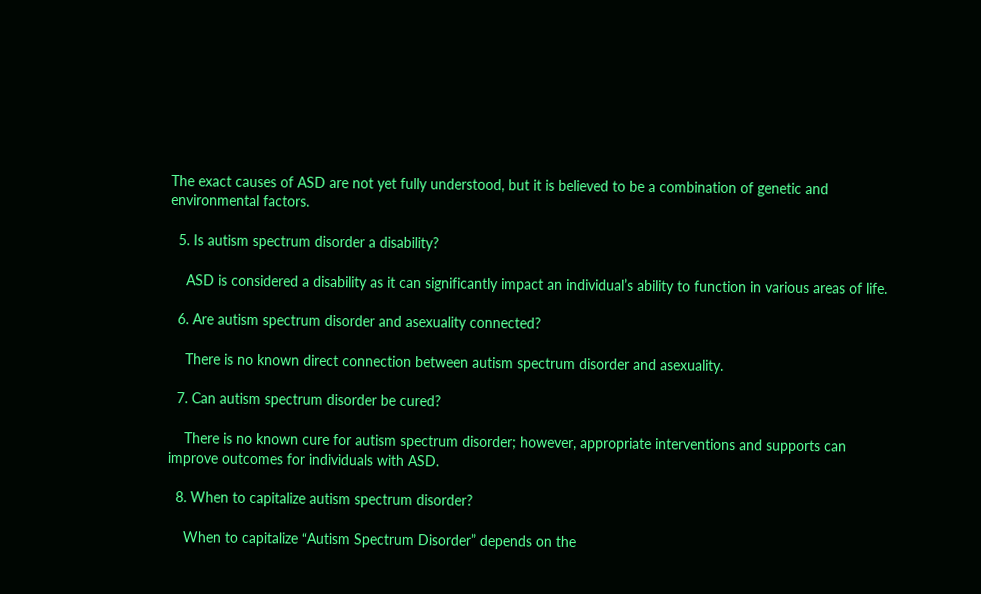The exact causes of ASD are not yet fully understood, but it is believed to be a combination of genetic and environmental factors.

  5. Is autism spectrum disorder a disability?

    ASD is considered a disability as it can significantly impact an individual’s ability to function in various areas of life.

  6. Are autism spectrum disorder and asexuality connected?

    There is no known direct connection between autism spectrum disorder and asexuality.

  7. Can autism spectrum disorder be cured?

    There is no known cure for autism spectrum disorder; however, appropriate interventions and supports can improve outcomes for individuals with ASD.

  8. When to capitalize autism spectrum disorder?

    When to capitalize “Autism Spectrum Disorder” depends on the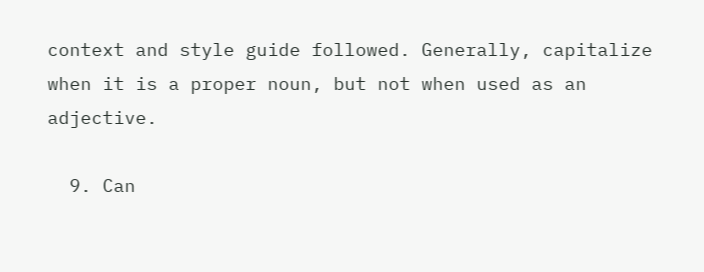context and style guide followed. Generally, capitalize when it is a proper noun, but not when used as an adjective.

  9. Can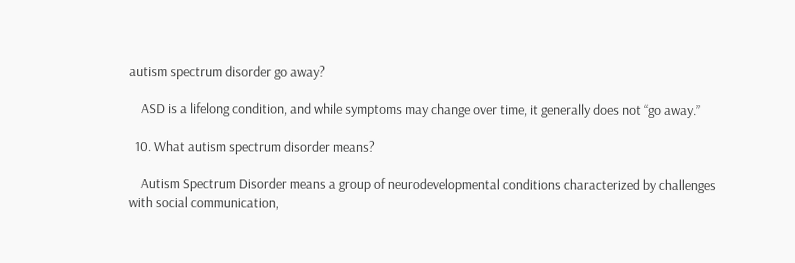autism spectrum disorder go away?

    ASD is a lifelong condition, and while symptoms may change over time, it generally does not “go away.”

  10. What autism spectrum disorder means?

    Autism Spectrum Disorder means a group of neurodevelopmental conditions characterized by challenges with social communication,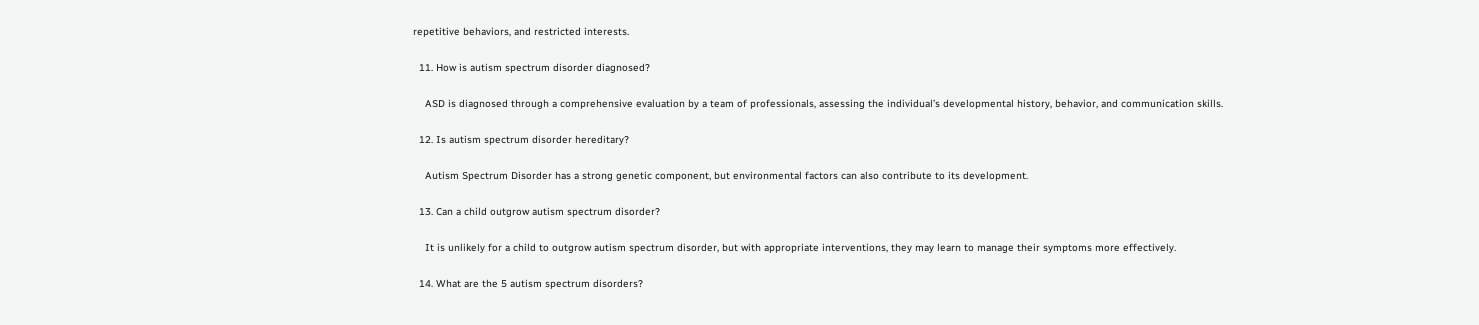repetitive behaviors, and restricted interests.

  11. How is autism spectrum disorder diagnosed?

    ASD is diagnosed through a comprehensive evaluation by a team of professionals, assessing the individual’s developmental history, behavior, and communication skills.

  12. Is autism spectrum disorder hereditary?

    Autism Spectrum Disorder has a strong genetic component, but environmental factors can also contribute to its development.

  13. Can a child outgrow autism spectrum disorder?

    It is unlikely for a child to outgrow autism spectrum disorder, but with appropriate interventions, they may learn to manage their symptoms more effectively.

  14. What are the 5 autism spectrum disorders?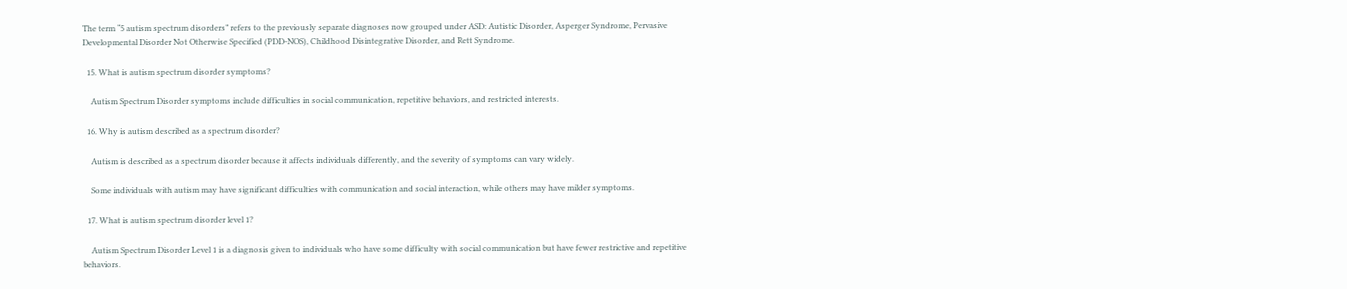The term “5 autism spectrum disorders” refers to the previously separate diagnoses now grouped under ASD: Autistic Disorder, Asperger Syndrome, Pervasive Developmental Disorder Not Otherwise Specified (PDD-NOS), Childhood Disintegrative Disorder, and Rett Syndrome.

  15. What is autism spectrum disorder symptoms?

    Autism Spectrum Disorder symptoms include difficulties in social communication, repetitive behaviors, and restricted interests.

  16. Why is autism described as a spectrum disorder?

    Autism is described as a spectrum disorder because it affects individuals differently, and the severity of symptoms can vary widely.

    Some individuals with autism may have significant difficulties with communication and social interaction, while others may have milder symptoms.

  17. What is autism spectrum disorder level 1?

    Autism Spectrum Disorder Level 1 is a diagnosis given to individuals who have some difficulty with social communication but have fewer restrictive and repetitive behaviors.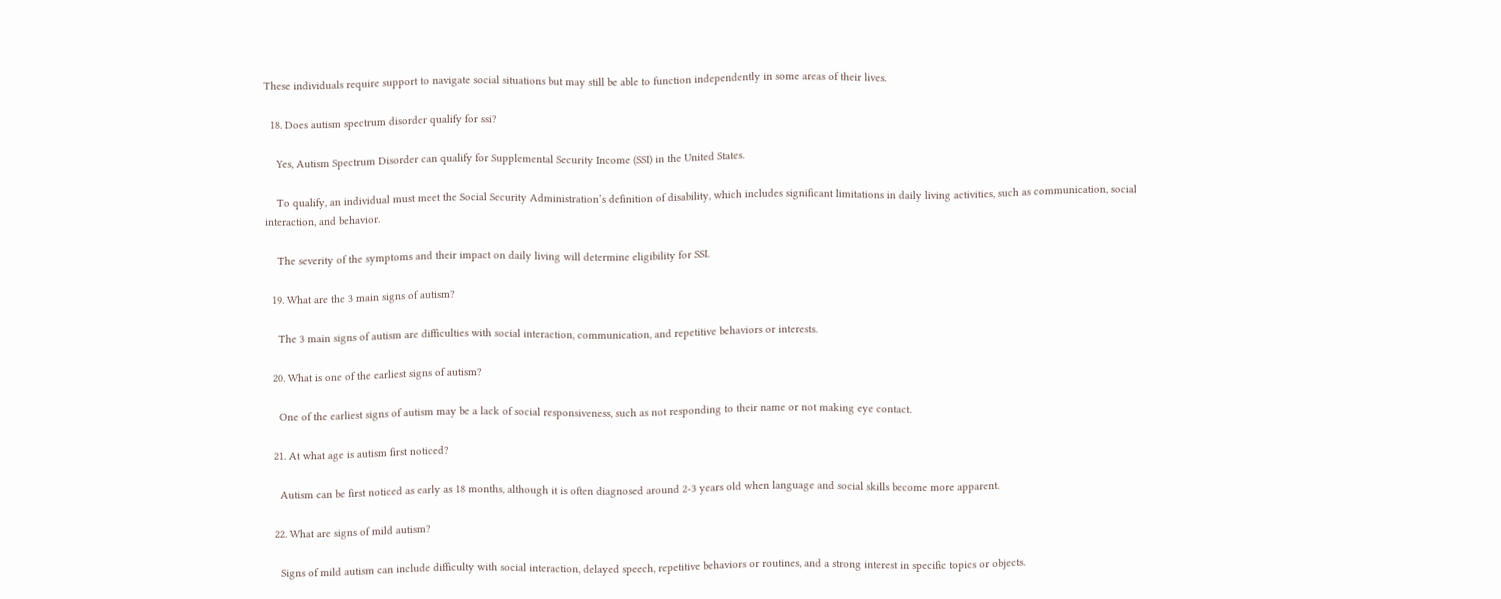These individuals require support to navigate social situations but may still be able to function independently in some areas of their lives.

  18. Does autism spectrum disorder qualify for ssi?

    Yes, Autism Spectrum Disorder can qualify for Supplemental Security Income (SSI) in the United States.

    To qualify, an individual must meet the Social Security Administration’s definition of disability, which includes significant limitations in daily living activities, such as communication, social interaction, and behavior.

    The severity of the symptoms and their impact on daily living will determine eligibility for SSI.

  19. What are the 3 main signs of autism?

    The 3 main signs of autism are difficulties with social interaction, communication, and repetitive behaviors or interests.

  20. What is one of the earliest signs of autism?

    One of the earliest signs of autism may be a lack of social responsiveness, such as not responding to their name or not making eye contact.

  21. At what age is autism first noticed?

    Autism can be first noticed as early as 18 months, although it is often diagnosed around 2-3 years old when language and social skills become more apparent.

  22. What are signs of mild autism?

    Signs of mild autism can include difficulty with social interaction, delayed speech, repetitive behaviors or routines, and a strong interest in specific topics or objects.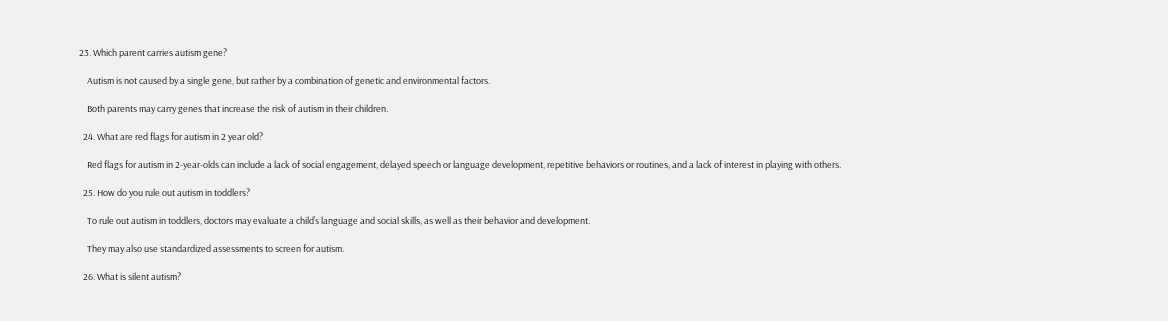23. Which parent carries autism gene?

    Autism is not caused by a single gene, but rather by a combination of genetic and environmental factors.

    Both parents may carry genes that increase the risk of autism in their children.

  24. What are red flags for autism in 2 year old?

    Red flags for autism in 2-year-olds can include a lack of social engagement, delayed speech or language development, repetitive behaviors or routines, and a lack of interest in playing with others.

  25. How do you rule out autism in toddlers?

    To rule out autism in toddlers, doctors may evaluate a child’s language and social skills, as well as their behavior and development.

    They may also use standardized assessments to screen for autism.

  26. What is silent autism?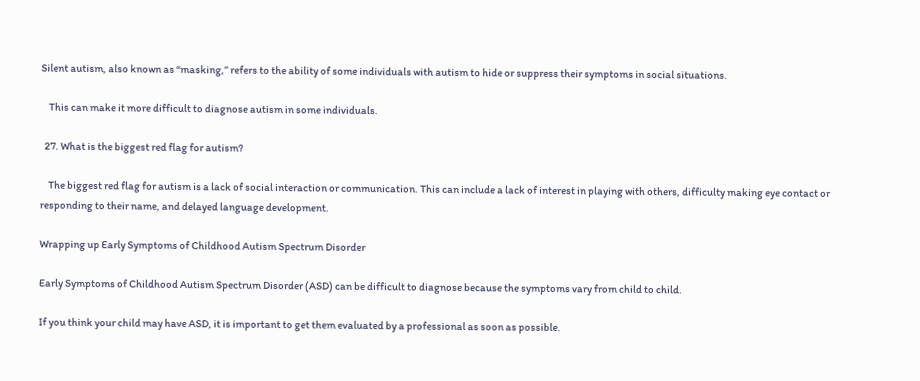Silent autism, also known as “masking,” refers to the ability of some individuals with autism to hide or suppress their symptoms in social situations.

    This can make it more difficult to diagnose autism in some individuals.

  27. What is the biggest red flag for autism?

    The biggest red flag for autism is a lack of social interaction or communication. This can include a lack of interest in playing with others, difficulty making eye contact or responding to their name, and delayed language development.

Wrapping up Early Symptoms of Childhood Autism Spectrum Disorder

Early Symptoms of Childhood Autism Spectrum Disorder (ASD) can be difficult to diagnose because the symptoms vary from child to child.

If you think your child may have ASD, it is important to get them evaluated by a professional as soon as possible.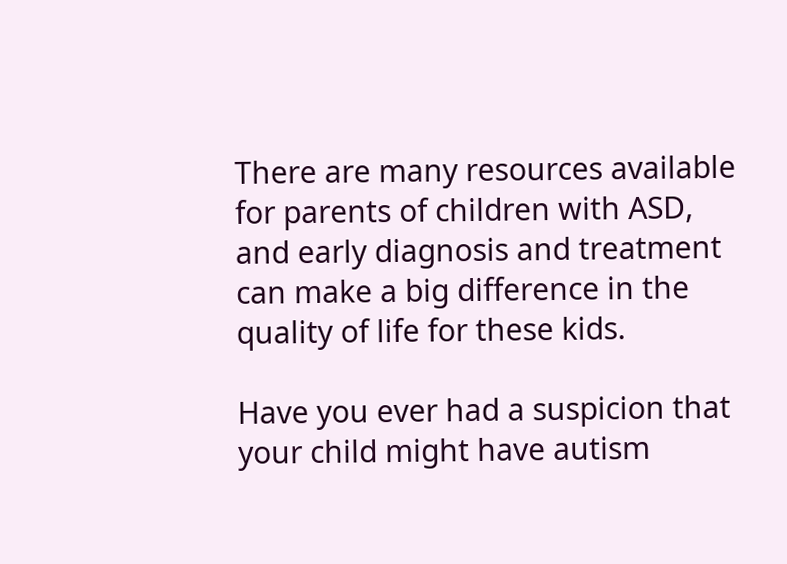There are many resources available for parents of children with ASD, and early diagnosis and treatment can make a big difference in the quality of life for these kids.

Have you ever had a suspicion that your child might have autism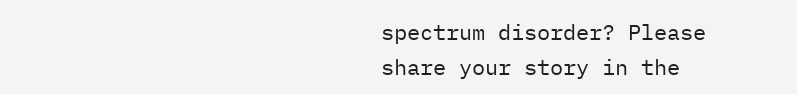spectrum disorder? Please share your story in the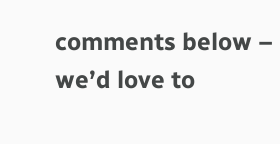comments below – we’d love to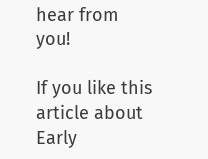hear from you!

If you like this article about Early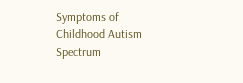Symptoms of Childhood Autism Spectrum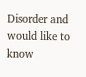Disorder and would like to know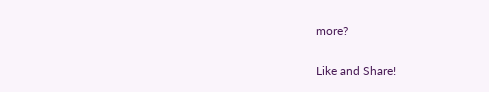more?

Like and Share!